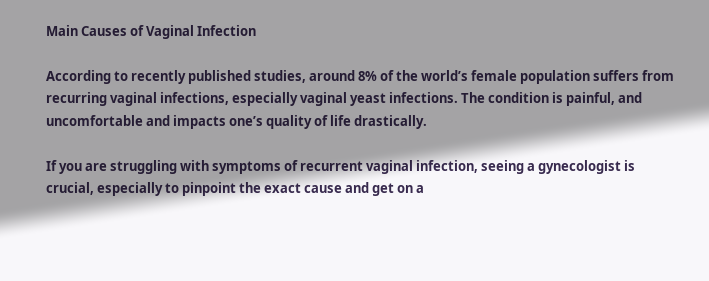Main Causes of Vaginal Infection

According to recently published studies, around 8% of the world’s female population suffers from recurring vaginal infections, especially vaginal yeast infections. The condition is painful, and uncomfortable and impacts one’s quality of life drastically.

If you are struggling with symptoms of recurrent vaginal infection, seeing a gynecologist is crucial, especially to pinpoint the exact cause and get on a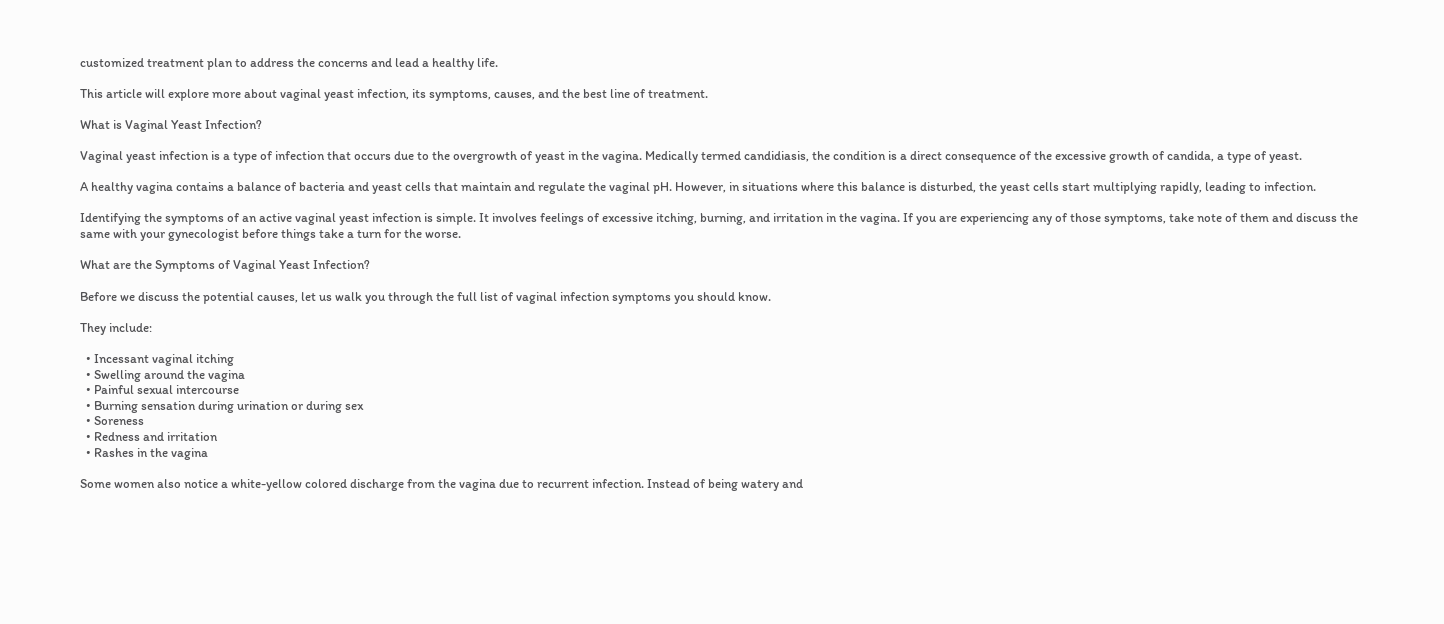customized treatment plan to address the concerns and lead a healthy life.

This article will explore more about vaginal yeast infection, its symptoms, causes, and the best line of treatment.

What is Vaginal Yeast Infection?

Vaginal yeast infection is a type of infection that occurs due to the overgrowth of yeast in the vagina. Medically termed candidiasis, the condition is a direct consequence of the excessive growth of candida, a type of yeast.

A healthy vagina contains a balance of bacteria and yeast cells that maintain and regulate the vaginal pH. However, in situations where this balance is disturbed, the yeast cells start multiplying rapidly, leading to infection.

Identifying the symptoms of an active vaginal yeast infection is simple. It involves feelings of excessive itching, burning, and irritation in the vagina. If you are experiencing any of those symptoms, take note of them and discuss the same with your gynecologist before things take a turn for the worse.

What are the Symptoms of Vaginal Yeast Infection?

Before we discuss the potential causes, let us walk you through the full list of vaginal infection symptoms you should know.

They include:

  • Incessant vaginal itching
  • Swelling around the vagina
  • Painful sexual intercourse
  • Burning sensation during urination or during sex
  • Soreness
  • Redness and irritation
  • Rashes in the vagina

Some women also notice a white-yellow colored discharge from the vagina due to recurrent infection. Instead of being watery and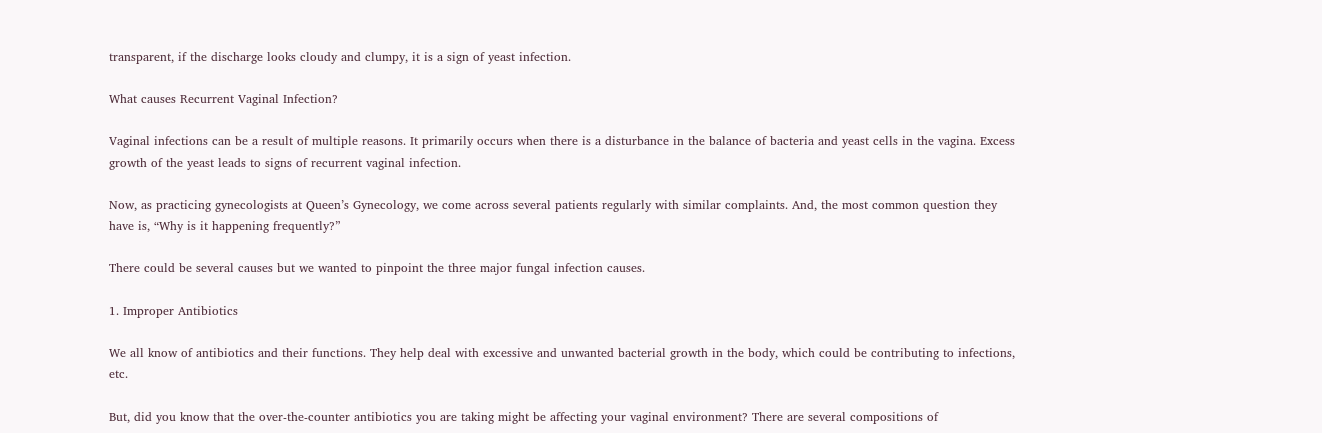transparent, if the discharge looks cloudy and clumpy, it is a sign of yeast infection.

What causes Recurrent Vaginal Infection?

Vaginal infections can be a result of multiple reasons. It primarily occurs when there is a disturbance in the balance of bacteria and yeast cells in the vagina. Excess growth of the yeast leads to signs of recurrent vaginal infection.

Now, as practicing gynecologists at Queen’s Gynecology, we come across several patients regularly with similar complaints. And, the most common question they have is, “Why is it happening frequently?”

There could be several causes but we wanted to pinpoint the three major fungal infection causes.

1. Improper Antibiotics

We all know of antibiotics and their functions. They help deal with excessive and unwanted bacterial growth in the body, which could be contributing to infections, etc.

But, did you know that the over-the-counter antibiotics you are taking might be affecting your vaginal environment? There are several compositions of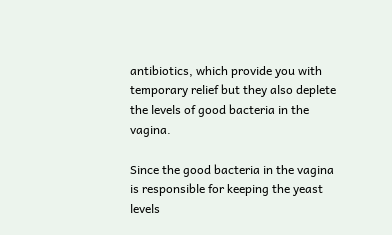antibiotics, which provide you with temporary relief but they also deplete the levels of good bacteria in the vagina.

Since the good bacteria in the vagina is responsible for keeping the yeast levels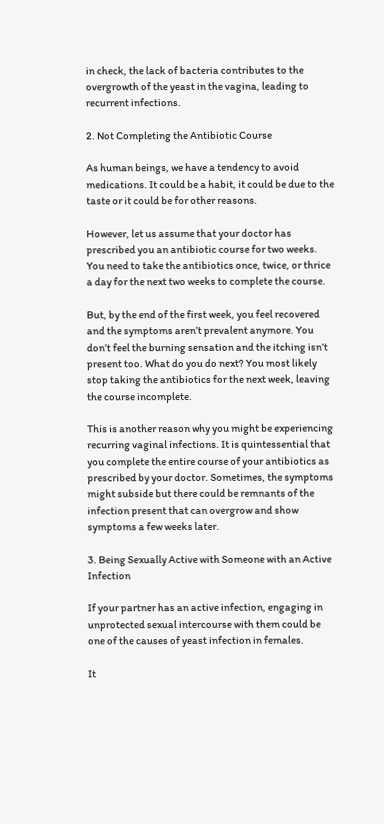in check, the lack of bacteria contributes to the overgrowth of the yeast in the vagina, leading to recurrent infections.

2. Not Completing the Antibiotic Course

As human beings, we have a tendency to avoid medications. It could be a habit, it could be due to the taste or it could be for other reasons.

However, let us assume that your doctor has prescribed you an antibiotic course for two weeks. You need to take the antibiotics once, twice, or thrice a day for the next two weeks to complete the course.

But, by the end of the first week, you feel recovered and the symptoms aren’t prevalent anymore. You don’t feel the burning sensation and the itching isn’t present too. What do you do next? You most likely stop taking the antibiotics for the next week, leaving the course incomplete.

This is another reason why you might be experiencing recurring vaginal infections. It is quintessential that you complete the entire course of your antibiotics as prescribed by your doctor. Sometimes, the symptoms might subside but there could be remnants of the infection present that can overgrow and show symptoms a few weeks later.

3. Being Sexually Active with Someone with an Active Infection

If your partner has an active infection, engaging in unprotected sexual intercourse with them could be one of the causes of yeast infection in females.

It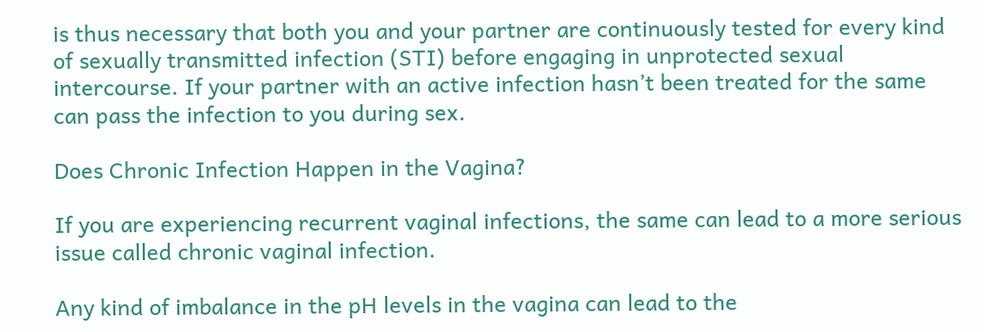is thus necessary that both you and your partner are continuously tested for every kind of sexually transmitted infection (STI) before engaging in unprotected sexual intercourse. If your partner with an active infection hasn’t been treated for the same can pass the infection to you during sex.

Does Chronic Infection Happen in the Vagina?

If you are experiencing recurrent vaginal infections, the same can lead to a more serious issue called chronic vaginal infection.

Any kind of imbalance in the pH levels in the vagina can lead to the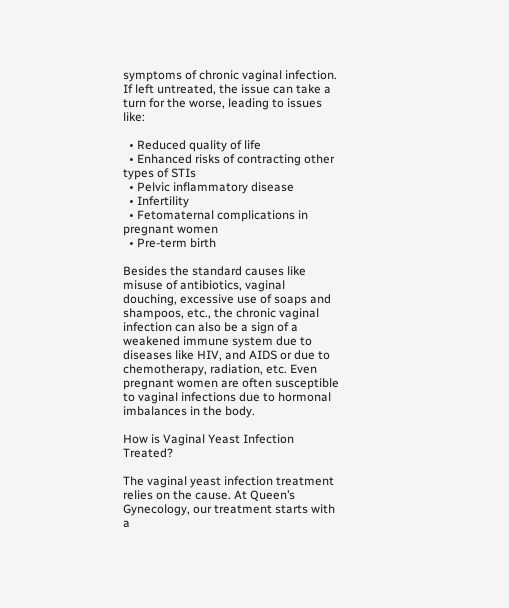symptoms of chronic vaginal infection. If left untreated, the issue can take a turn for the worse, leading to issues like:

  • Reduced quality of life
  • Enhanced risks of contracting other types of STIs
  • Pelvic inflammatory disease
  • Infertility
  • Fetomaternal complications in pregnant women
  • Pre-term birth

Besides the standard causes like misuse of antibiotics, vaginal douching, excessive use of soaps and shampoos, etc., the chronic vaginal infection can also be a sign of a weakened immune system due to diseases like HIV, and AIDS or due to chemotherapy, radiation, etc. Even pregnant women are often susceptible to vaginal infections due to hormonal imbalances in the body.

How is Vaginal Yeast Infection Treated?

The vaginal yeast infection treatment relies on the cause. At Queen’s Gynecology, our treatment starts with a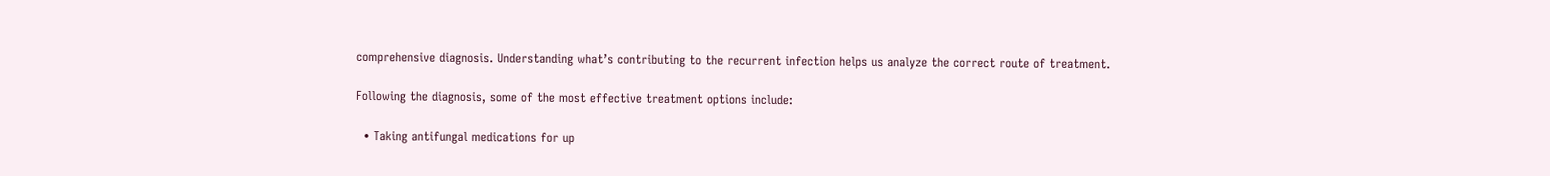comprehensive diagnosis. Understanding what’s contributing to the recurrent infection helps us analyze the correct route of treatment.

Following the diagnosis, some of the most effective treatment options include:

  • Taking antifungal medications for up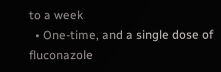to a week
  • One-time, and a single dose of fluconazole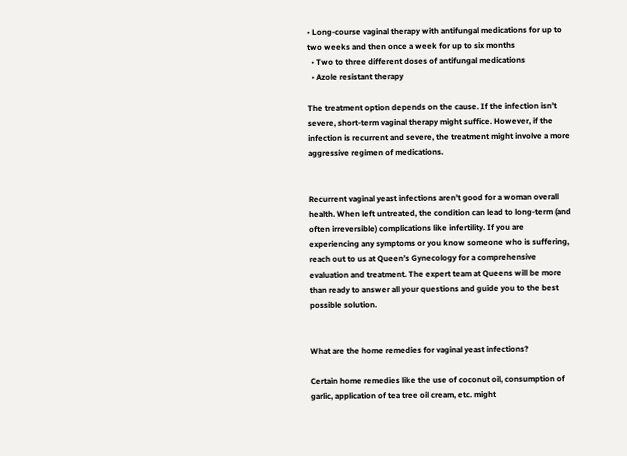• Long-course vaginal therapy with antifungal medications for up to two weeks and then once a week for up to six months
  • Two to three different doses of antifungal medications
  • Azole resistant therapy

The treatment option depends on the cause. If the infection isn’t severe, short-term vaginal therapy might suffice. However, if the infection is recurrent and severe, the treatment might involve a more aggressive regimen of medications.


Recurrent vaginal yeast infections aren’t good for a woman overall health. When left untreated, the condition can lead to long-term (and often irreversible) complications like infertility. If you are experiencing any symptoms or you know someone who is suffering, reach out to us at Queen’s Gynecology for a comprehensive evaluation and treatment. The expert team at Queens will be more than ready to answer all your questions and guide you to the best possible solution.


What are the home remedies for vaginal yeast infections?

Certain home remedies like the use of coconut oil, consumption of garlic, application of tea tree oil cream, etc. might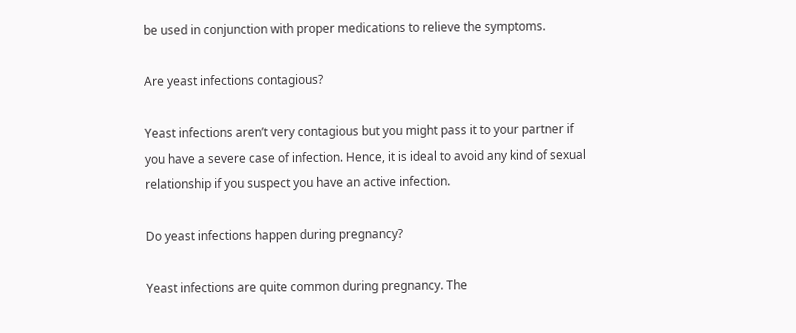be used in conjunction with proper medications to relieve the symptoms.

Are yeast infections contagious?

Yeast infections aren’t very contagious but you might pass it to your partner if you have a severe case of infection. Hence, it is ideal to avoid any kind of sexual relationship if you suspect you have an active infection.

Do yeast infections happen during pregnancy?

Yeast infections are quite common during pregnancy. The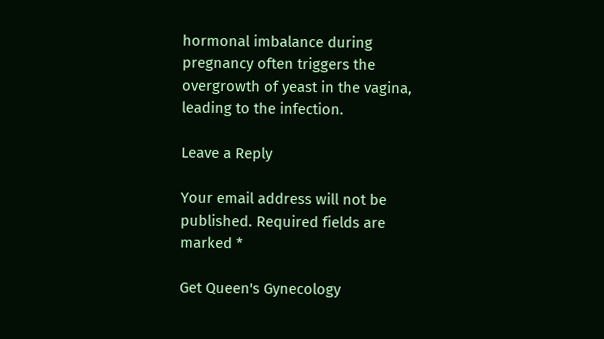hormonal imbalance during pregnancy often triggers the overgrowth of yeast in the vagina, leading to the infection.

Leave a Reply

Your email address will not be published. Required fields are marked *

Get Queen's Gynecology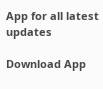App for all latest updates

Download App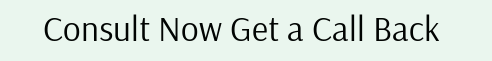Consult Now Get a Call Back